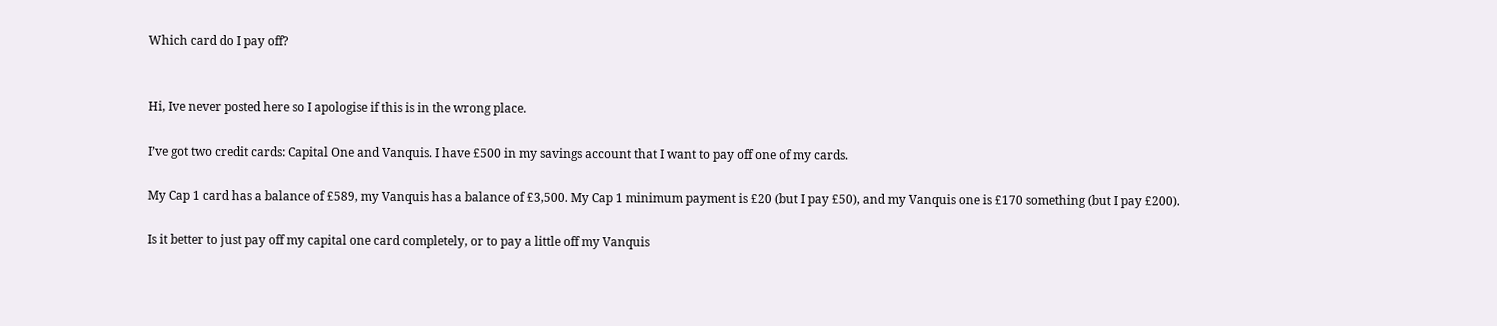Which card do I pay off?


Hi, Ive never posted here so I apologise if this is in the wrong place.

I’ve got two credit cards: Capital One and Vanquis. I have £500 in my savings account that I want to pay off one of my cards.

My Cap 1 card has a balance of £589, my Vanquis has a balance of £3,500. My Cap 1 minimum payment is £20 (but I pay £50), and my Vanquis one is £170 something (but I pay £200).

Is it better to just pay off my capital one card completely, or to pay a little off my Vanquis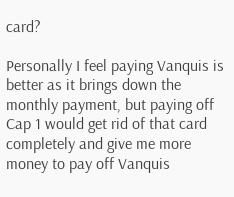card?

Personally I feel paying Vanquis is better as it brings down the monthly payment, but paying off Cap 1 would get rid of that card completely and give me more money to pay off Vanquis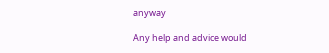anyway

Any help and advice would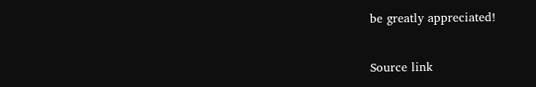be greatly appreciated!


Source link